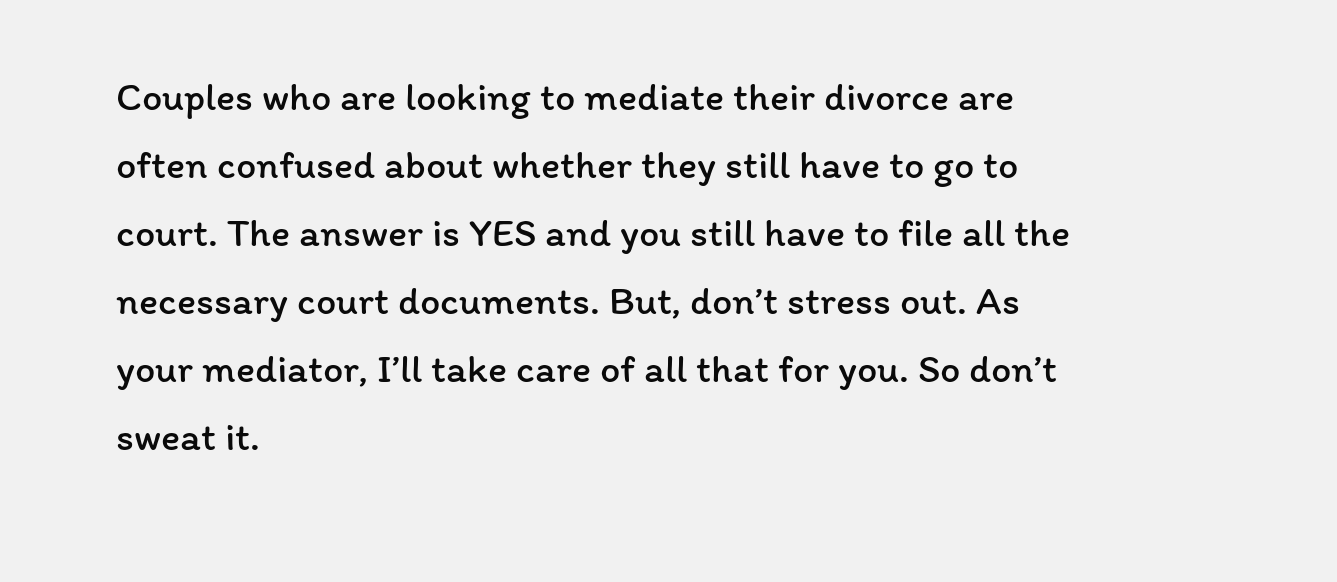Couples who are looking to mediate their divorce are often confused about whether they still have to go to court. The answer is YES and you still have to file all the necessary court documents. But, don’t stress out. As your mediator, I’ll take care of all that for you. So don’t sweat it.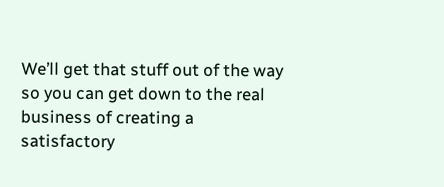We’ll get that stuff out of the way so you can get down to the real business of creating a satisfactory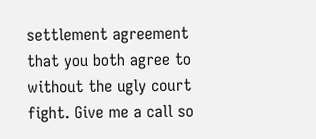settlement agreement that you both agree to without the ugly court fight. Give me a call so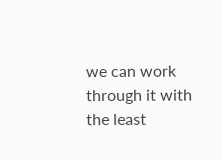we can work through it with the least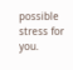possible stress for you.